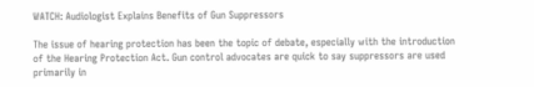WATCH: Audiologist Explains Benefits of Gun Suppressors

The issue of hearing protection has been the topic of debate, especially with the introduction of the Hearing Protection Act. Gun control advocates are quick to say suppressors are used primarily in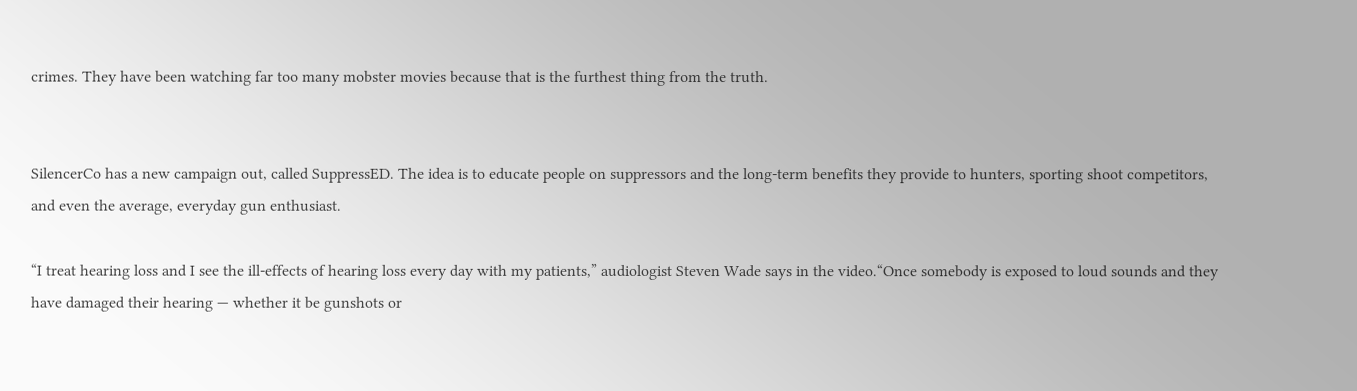crimes. They have been watching far too many mobster movies because that is the furthest thing from the truth.


SilencerCo has a new campaign out, called SuppressED. The idea is to educate people on suppressors and the long-term benefits they provide to hunters, sporting shoot competitors, and even the average, everyday gun enthusiast.

“I treat hearing loss and I see the ill-effects of hearing loss every day with my patients,” audiologist Steven Wade says in the video.“Once somebody is exposed to loud sounds and they have damaged their hearing — whether it be gunshots or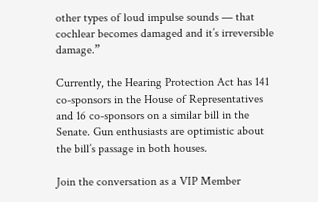other types of loud impulse sounds — that cochlear becomes damaged and it’s irreversible damage.”

Currently, the Hearing Protection Act has 141 co-sponsors in the House of Representatives and 16 co-sponsors on a similar bill in the Senate. Gun enthusiasts are optimistic about the bill’s passage in both houses.

Join the conversation as a VIP Member